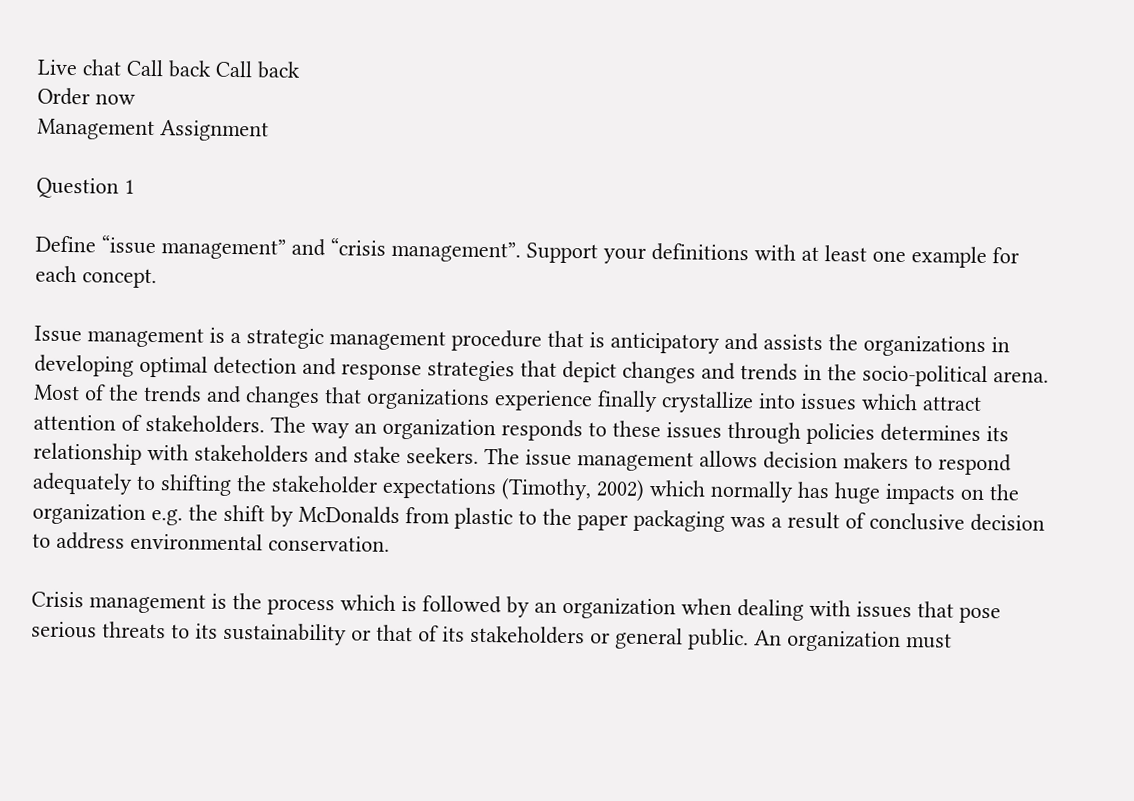Live chat Call back Call back
Order now
Management Assignment

Question 1

Define “issue management” and “crisis management”. Support your definitions with at least one example for each concept.

Issue management is a strategic management procedure that is anticipatory and assists the organizations in developing optimal detection and response strategies that depict changes and trends in the socio-political arena. Most of the trends and changes that organizations experience finally crystallize into issues which attract attention of stakeholders. The way an organization responds to these issues through policies determines its relationship with stakeholders and stake seekers. The issue management allows decision makers to respond adequately to shifting the stakeholder expectations (Timothy, 2002) which normally has huge impacts on the organization e.g. the shift by McDonalds from plastic to the paper packaging was a result of conclusive decision to address environmental conservation.

Crisis management is the process which is followed by an organization when dealing with issues that pose serious threats to its sustainability or that of its stakeholders or general public. An organization must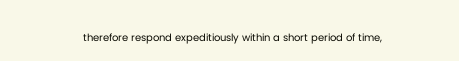therefore respond expeditiously within a short period of time,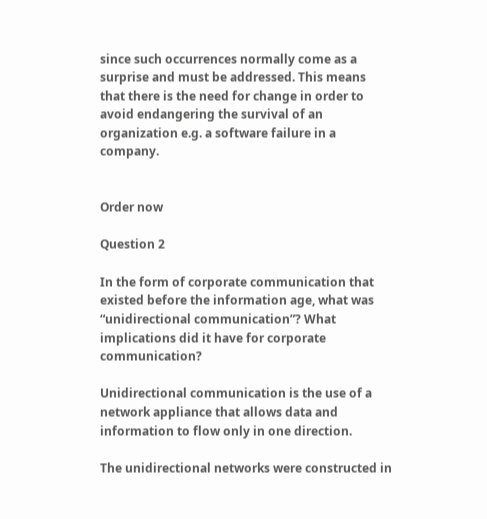since such occurrences normally come as a surprise and must be addressed. This means that there is the need for change in order to avoid endangering the survival of an organization e.g. a software failure in a company.


Order now

Question 2

In the form of corporate communication that existed before the information age, what was “unidirectional communication”? What implications did it have for corporate communication?

Unidirectional communication is the use of a network appliance that allows data and information to flow only in one direction.

The unidirectional networks were constructed in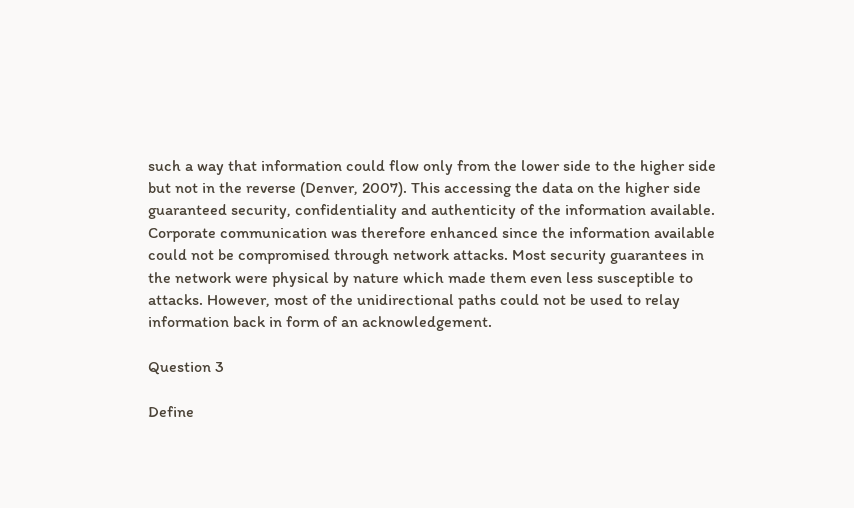such a way that information could flow only from the lower side to the higher side but not in the reverse (Denver, 2007). This accessing the data on the higher side guaranteed security, confidentiality and authenticity of the information available. Corporate communication was therefore enhanced since the information available could not be compromised through network attacks. Most security guarantees in the network were physical by nature which made them even less susceptible to attacks. However, most of the unidirectional paths could not be used to relay information back in form of an acknowledgement.

Question 3

Define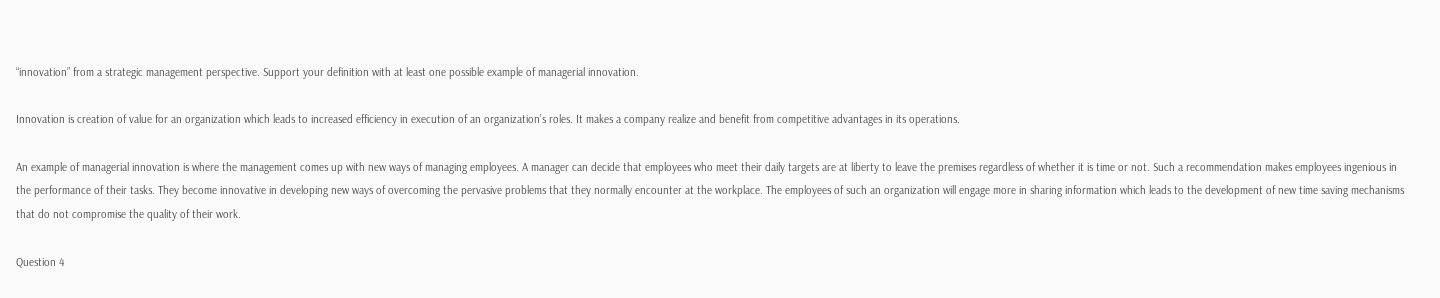“innovation” from a strategic management perspective. Support your definition with at least one possible example of managerial innovation.

Innovation is creation of value for an organization which leads to increased efficiency in execution of an organization’s roles. It makes a company realize and benefit from competitive advantages in its operations.

An example of managerial innovation is where the management comes up with new ways of managing employees. A manager can decide that employees who meet their daily targets are at liberty to leave the premises regardless of whether it is time or not. Such a recommendation makes employees ingenious in the performance of their tasks. They become innovative in developing new ways of overcoming the pervasive problems that they normally encounter at the workplace. The employees of such an organization will engage more in sharing information which leads to the development of new time saving mechanisms that do not compromise the quality of their work.

Question 4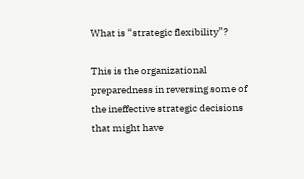What is “strategic flexibility”?

This is the organizational preparedness in reversing some of the ineffective strategic decisions that might have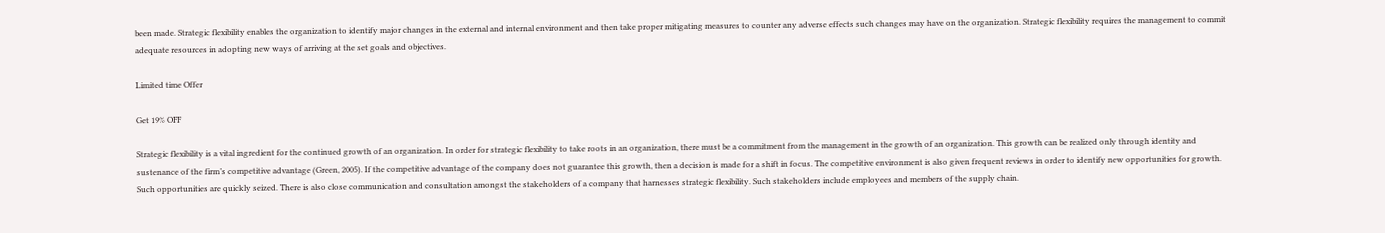been made. Strategic flexibility enables the organization to identify major changes in the external and internal environment and then take proper mitigating measures to counter any adverse effects such changes may have on the organization. Strategic flexibility requires the management to commit adequate resources in adopting new ways of arriving at the set goals and objectives.

Limited time Offer

Get 19% OFF

Strategic flexibility is a vital ingredient for the continued growth of an organization. In order for strategic flexibility to take roots in an organization, there must be a commitment from the management in the growth of an organization. This growth can be realized only through identity and sustenance of the firm’s competitive advantage (Green, 2005). If the competitive advantage of the company does not guarantee this growth, then a decision is made for a shift in focus. The competitive environment is also given frequent reviews in order to identify new opportunities for growth. Such opportunities are quickly seized. There is also close communication and consultation amongst the stakeholders of a company that harnesses strategic flexibility. Such stakeholders include employees and members of the supply chain.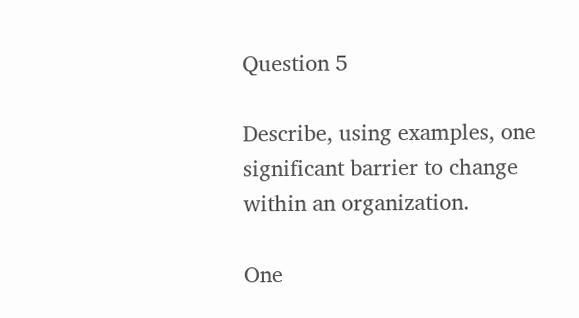Question 5

Describe, using examples, one significant barrier to change within an organization.

One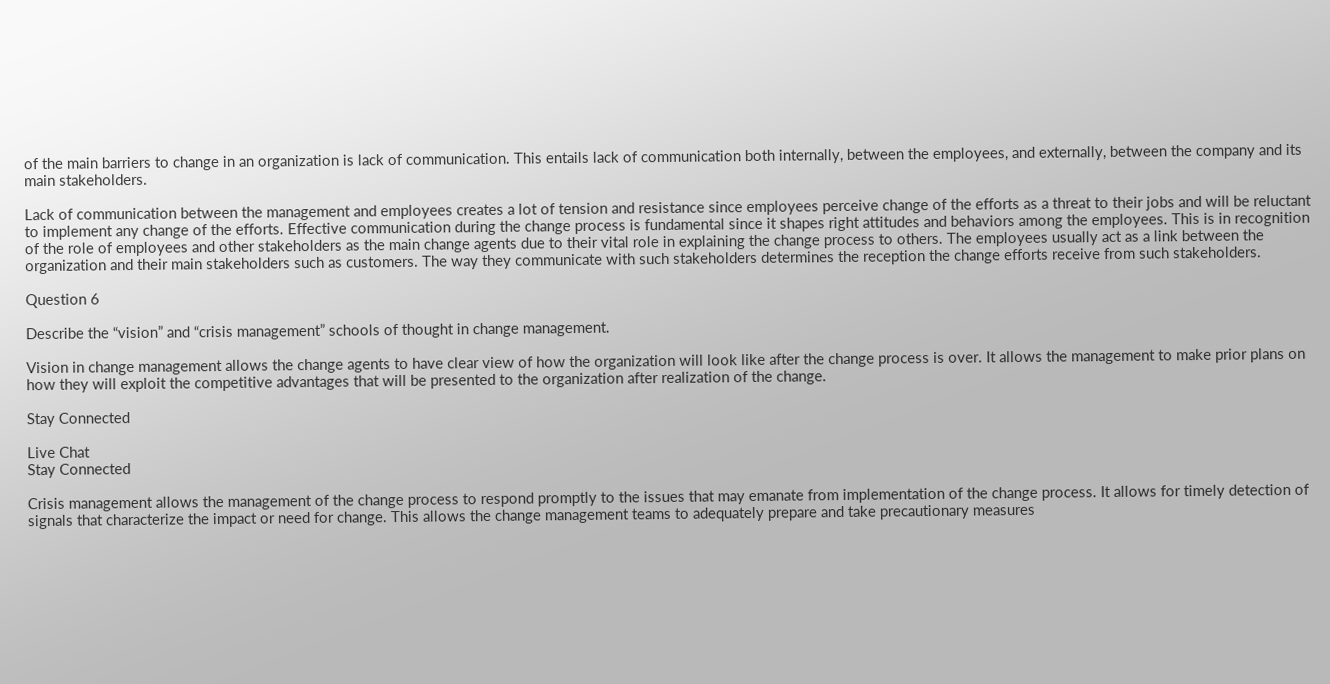of the main barriers to change in an organization is lack of communication. This entails lack of communication both internally, between the employees, and externally, between the company and its main stakeholders.

Lack of communication between the management and employees creates a lot of tension and resistance since employees perceive change of the efforts as a threat to their jobs and will be reluctant to implement any change of the efforts. Effective communication during the change process is fundamental since it shapes right attitudes and behaviors among the employees. This is in recognition of the role of employees and other stakeholders as the main change agents due to their vital role in explaining the change process to others. The employees usually act as a link between the organization and their main stakeholders such as customers. The way they communicate with such stakeholders determines the reception the change efforts receive from such stakeholders.

Question 6

Describe the “vision” and “crisis management” schools of thought in change management.

Vision in change management allows the change agents to have clear view of how the organization will look like after the change process is over. It allows the management to make prior plans on how they will exploit the competitive advantages that will be presented to the organization after realization of the change.

Stay Connected

Live Chat
Stay Connected

Crisis management allows the management of the change process to respond promptly to the issues that may emanate from implementation of the change process. It allows for timely detection of signals that characterize the impact or need for change. This allows the change management teams to adequately prepare and take precautionary measures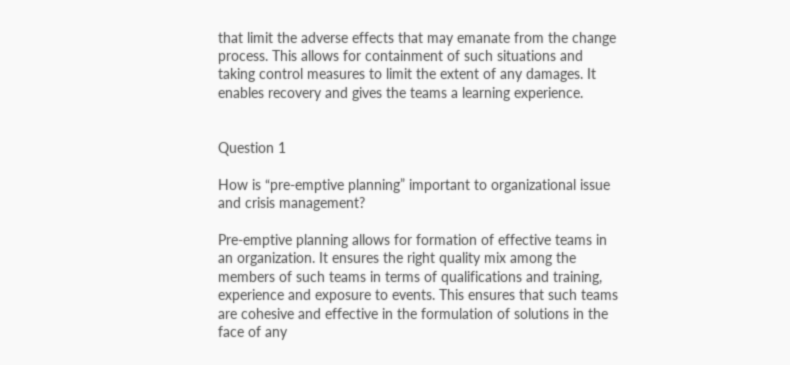that limit the adverse effects that may emanate from the change process. This allows for containment of such situations and taking control measures to limit the extent of any damages. It enables recovery and gives the teams a learning experience.


Question 1

How is “pre-emptive planning” important to organizational issue and crisis management?

Pre-emptive planning allows for formation of effective teams in an organization. It ensures the right quality mix among the members of such teams in terms of qualifications and training, experience and exposure to events. This ensures that such teams are cohesive and effective in the formulation of solutions in the face of any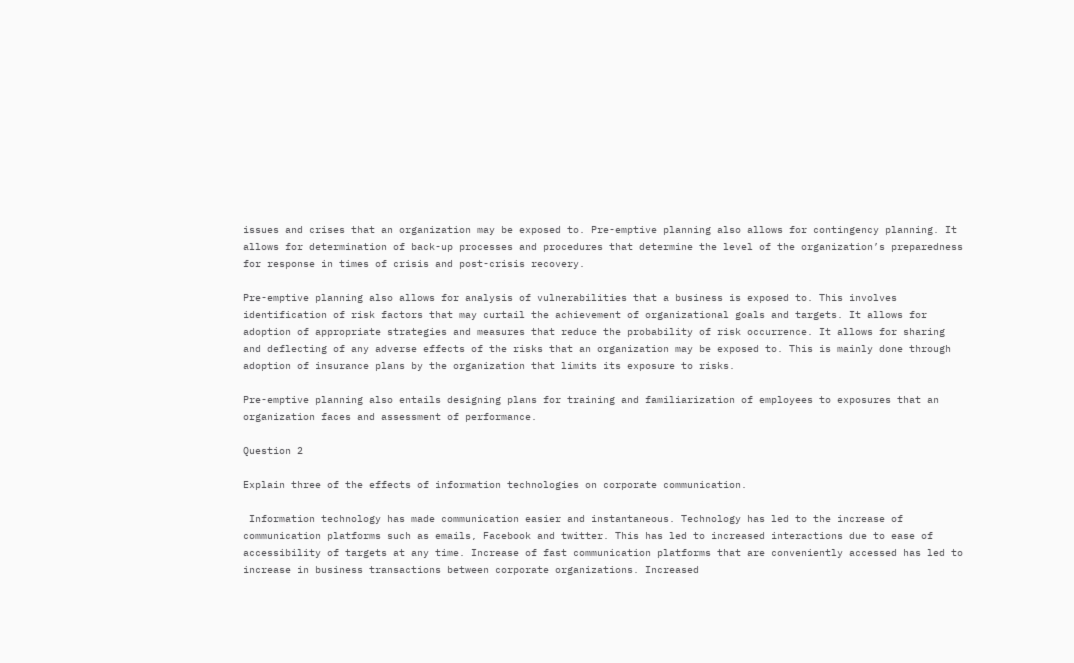issues and crises that an organization may be exposed to. Pre-emptive planning also allows for contingency planning. It allows for determination of back-up processes and procedures that determine the level of the organization’s preparedness for response in times of crisis and post-crisis recovery.

Pre-emptive planning also allows for analysis of vulnerabilities that a business is exposed to. This involves identification of risk factors that may curtail the achievement of organizational goals and targets. It allows for adoption of appropriate strategies and measures that reduce the probability of risk occurrence. It allows for sharing and deflecting of any adverse effects of the risks that an organization may be exposed to. This is mainly done through adoption of insurance plans by the organization that limits its exposure to risks.

Pre-emptive planning also entails designing plans for training and familiarization of employees to exposures that an organization faces and assessment of performance.

Question 2

Explain three of the effects of information technologies on corporate communication.

 Information technology has made communication easier and instantaneous. Technology has led to the increase of communication platforms such as emails, Facebook and twitter. This has led to increased interactions due to ease of accessibility of targets at any time. Increase of fast communication platforms that are conveniently accessed has led to increase in business transactions between corporate organizations. Increased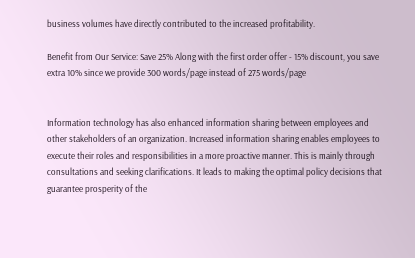business volumes have directly contributed to the increased profitability.

Benefit from Our Service: Save 25% Along with the first order offer - 15% discount, you save extra 10% since we provide 300 words/page instead of 275 words/page


Information technology has also enhanced information sharing between employees and other stakeholders of an organization. Increased information sharing enables employees to execute their roles and responsibilities in a more proactive manner. This is mainly through consultations and seeking clarifications. It leads to making the optimal policy decisions that guarantee prosperity of the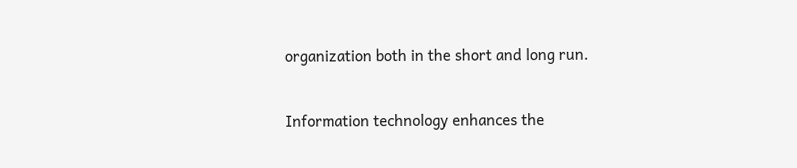organization both in the short and long run.

Information technology enhances the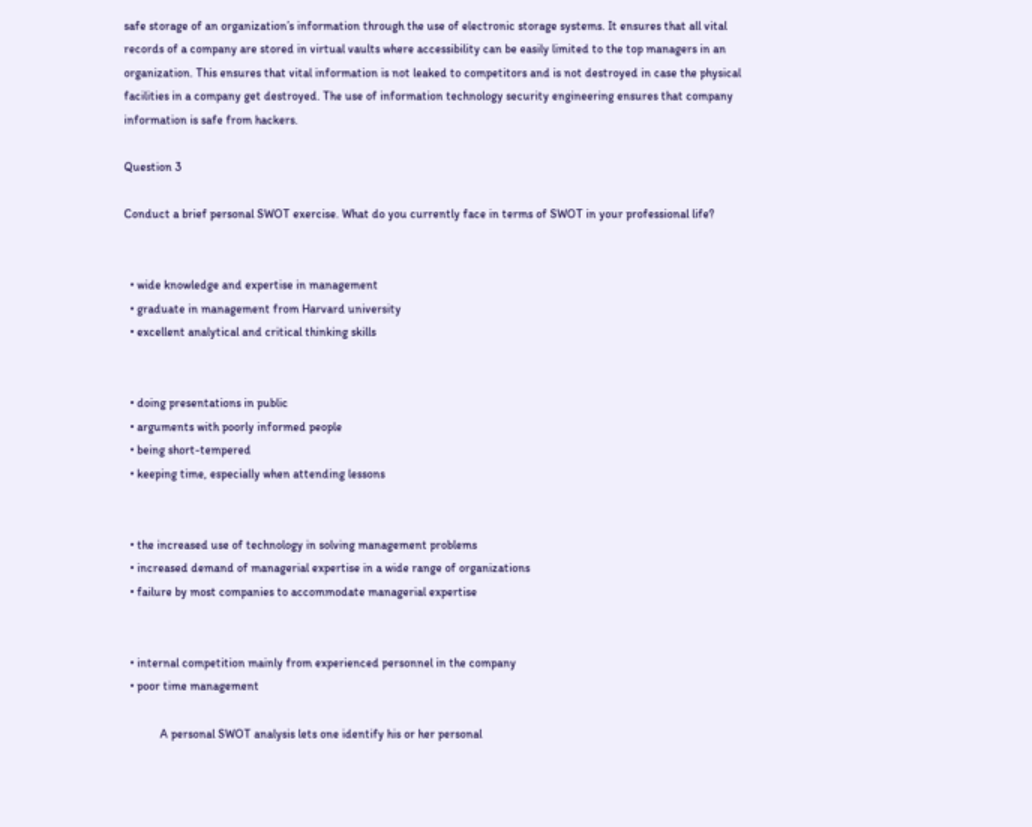safe storage of an organization’s information through the use of electronic storage systems. It ensures that all vital records of a company are stored in virtual vaults where accessibility can be easily limited to the top managers in an organization. This ensures that vital information is not leaked to competitors and is not destroyed in case the physical facilities in a company get destroyed. The use of information technology security engineering ensures that company information is safe from hackers.

Question 3

Conduct a brief personal SWOT exercise. What do you currently face in terms of SWOT in your professional life?


  • wide knowledge and expertise in management
  • graduate in management from Harvard university
  • excellent analytical and critical thinking skills


  • doing presentations in public
  • arguments with poorly informed people
  • being short-tempered
  • keeping time, especially when attending lessons


  • the increased use of technology in solving management problems
  • increased demand of managerial expertise in a wide range of organizations
  • failure by most companies to accommodate managerial expertise


  • internal competition mainly from experienced personnel in the company
  • poor time management

            A personal SWOT analysis lets one identify his or her personal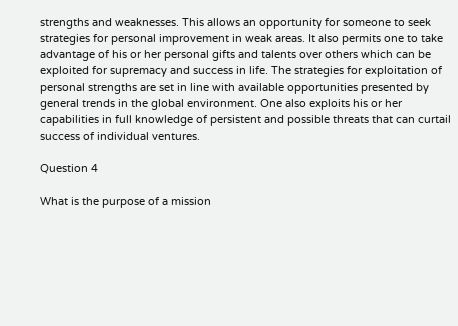strengths and weaknesses. This allows an opportunity for someone to seek strategies for personal improvement in weak areas. It also permits one to take advantage of his or her personal gifts and talents over others which can be exploited for supremacy and success in life. The strategies for exploitation of personal strengths are set in line with available opportunities presented by general trends in the global environment. One also exploits his or her capabilities in full knowledge of persistent and possible threats that can curtail success of individual ventures.

Question 4

What is the purpose of a mission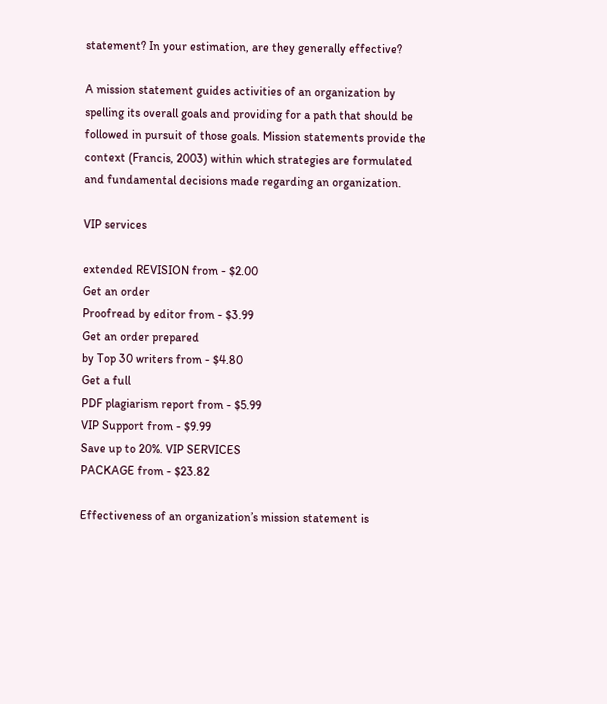statement? In your estimation, are they generally effective?

A mission statement guides activities of an organization by spelling its overall goals and providing for a path that should be followed in pursuit of those goals. Mission statements provide the context (Francis, 2003) within which strategies are formulated and fundamental decisions made regarding an organization.

VIP services

extended REVISION from - $2.00
Get an order
Proofread by editor from - $3.99
Get an order prepared
by Top 30 writers from - $4.80
Get a full
PDF plagiarism report from - $5.99
VIP Support from - $9.99
Save up to 20%. VIP SERVICES
PACKAGE from - $23.82

Effectiveness of an organization’s mission statement is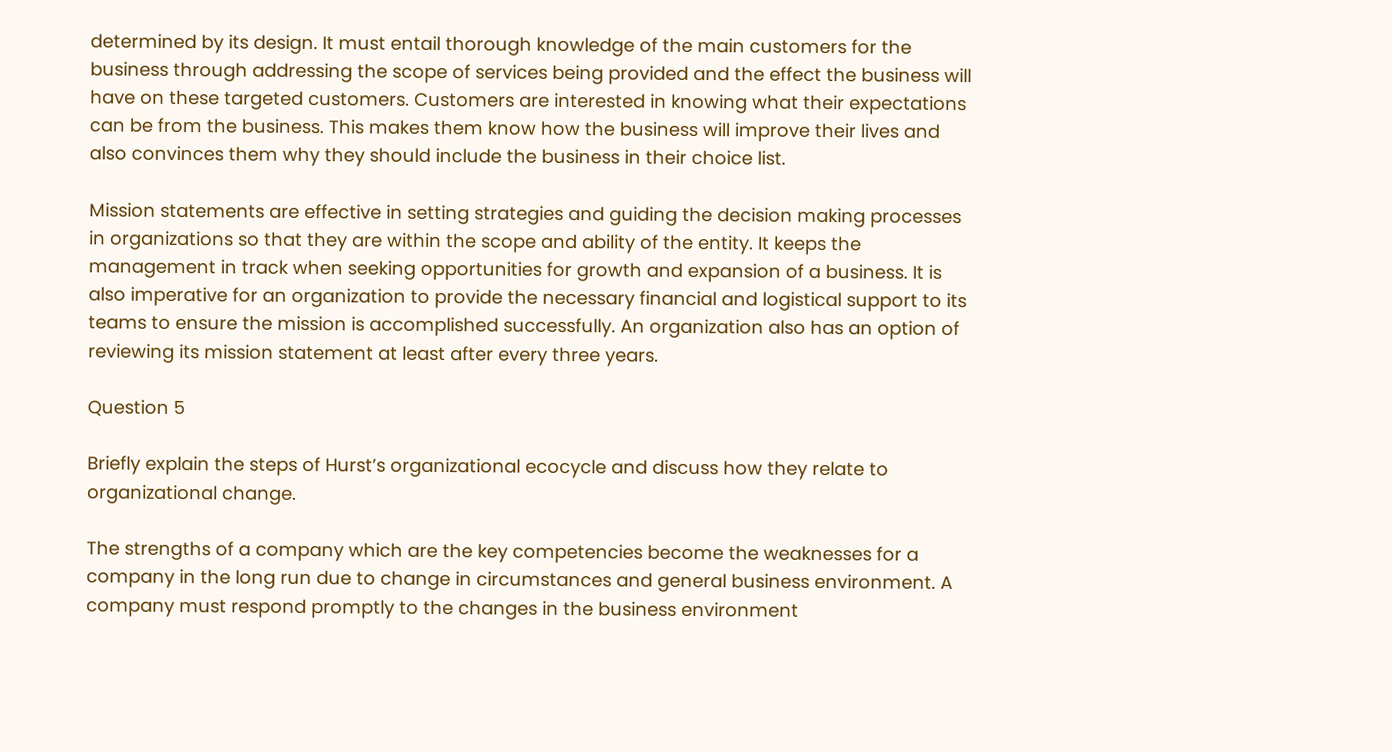determined by its design. It must entail thorough knowledge of the main customers for the business through addressing the scope of services being provided and the effect the business will have on these targeted customers. Customers are interested in knowing what their expectations can be from the business. This makes them know how the business will improve their lives and also convinces them why they should include the business in their choice list.

Mission statements are effective in setting strategies and guiding the decision making processes in organizations so that they are within the scope and ability of the entity. It keeps the management in track when seeking opportunities for growth and expansion of a business. It is also imperative for an organization to provide the necessary financial and logistical support to its teams to ensure the mission is accomplished successfully. An organization also has an option of reviewing its mission statement at least after every three years.

Question 5

Briefly explain the steps of Hurst’s organizational ecocycle and discuss how they relate to organizational change.

The strengths of a company which are the key competencies become the weaknesses for a company in the long run due to change in circumstances and general business environment. A company must respond promptly to the changes in the business environment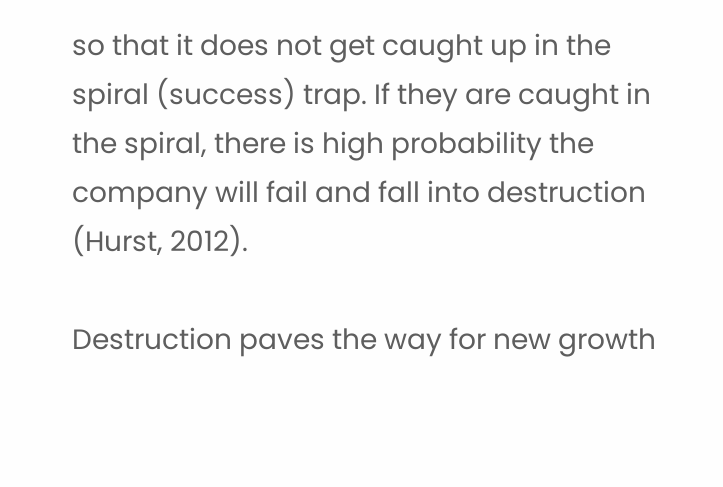so that it does not get caught up in the spiral (success) trap. If they are caught in the spiral, there is high probability the company will fail and fall into destruction (Hurst, 2012).

Destruction paves the way for new growth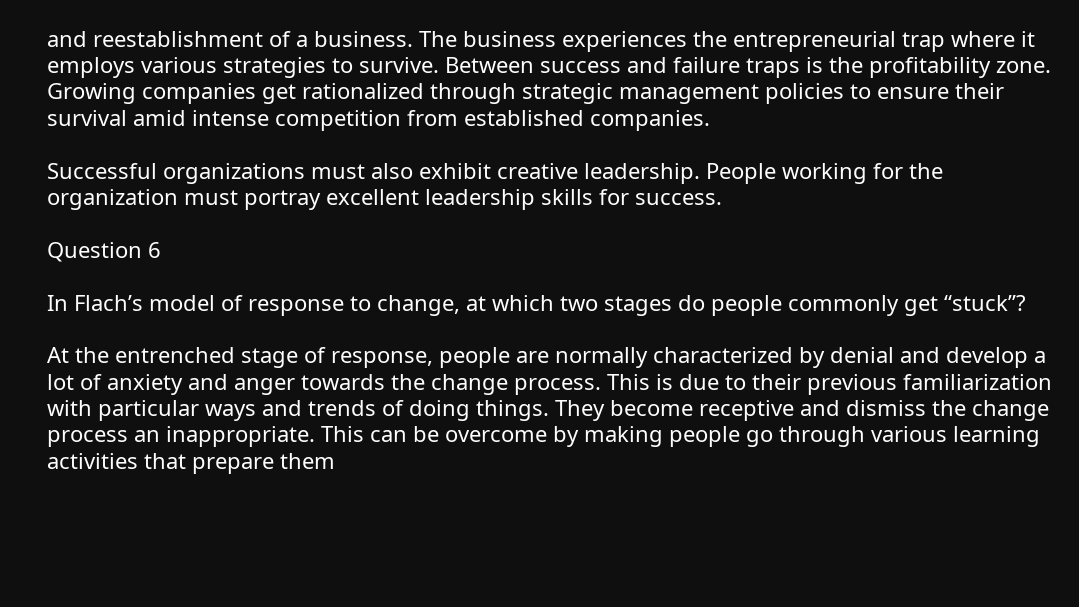and reestablishment of a business. The business experiences the entrepreneurial trap where it employs various strategies to survive. Between success and failure traps is the profitability zone. Growing companies get rationalized through strategic management policies to ensure their survival amid intense competition from established companies.

Successful organizations must also exhibit creative leadership. People working for the organization must portray excellent leadership skills for success.

Question 6

In Flach’s model of response to change, at which two stages do people commonly get “stuck”?

At the entrenched stage of response, people are normally characterized by denial and develop a lot of anxiety and anger towards the change process. This is due to their previous familiarization with particular ways and trends of doing things. They become receptive and dismiss the change process an inappropriate. This can be overcome by making people go through various learning activities that prepare them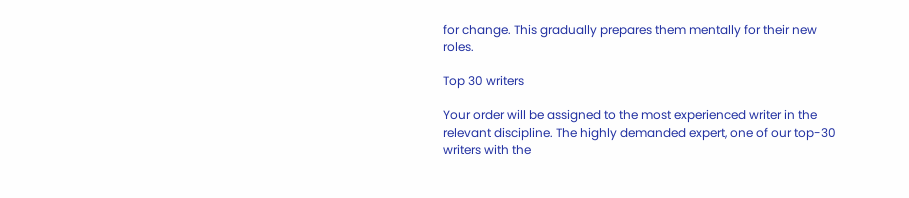for change. This gradually prepares them mentally for their new roles.

Top 30 writers

Your order will be assigned to the most experienced writer in the relevant discipline. The highly demanded expert, one of our top-30 writers with the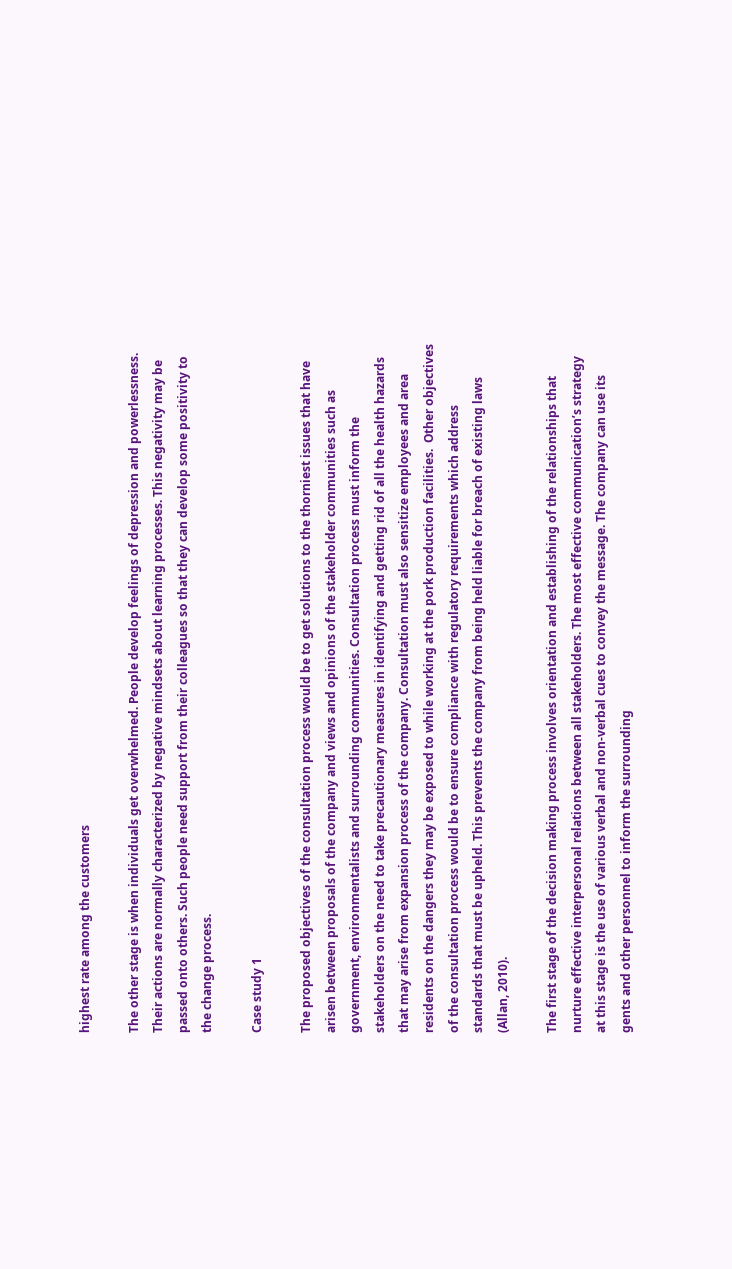highest rate among the customers

The other stage is when individuals get overwhelmed. People develop feelings of depression and powerlessness. Their actions are normally characterized by negative mindsets about learning processes. This negativity may be passed onto others. Such people need support from their colleagues so that they can develop some positivity to the change process.

Case study 1

The proposed objectives of the consultation process would be to get solutions to the thorniest issues that have arisen between proposals of the company and views and opinions of the stakeholder communities such as government, environmentalists and surrounding communities. Consultation process must inform the stakeholders on the need to take precautionary measures in identifying and getting rid of all the health hazards that may arise from expansion process of the company. Consultation must also sensitize employees and area residents on the dangers they may be exposed to while working at the pork production facilities.  Other objectives of the consultation process would be to ensure compliance with regulatory requirements which address standards that must be upheld. This prevents the company from being held liable for breach of existing laws (Allan, 2010).

The first stage of the decision making process involves orientation and establishing of the relationships that nurture effective interpersonal relations between all stakeholders. The most effective communication’s strategy at this stage is the use of various verbal and non-verbal cues to convey the message. The company can use its gents and other personnel to inform the surrounding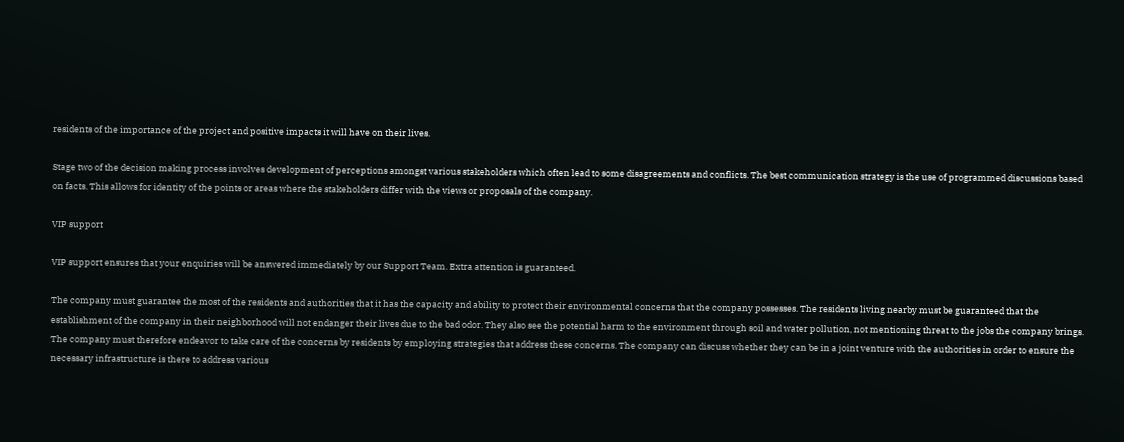residents of the importance of the project and positive impacts it will have on their lives.

Stage two of the decision making process involves development of perceptions amongst various stakeholders which often lead to some disagreements and conflicts. The best communication strategy is the use of programmed discussions based on facts. This allows for identity of the points or areas where the stakeholders differ with the views or proposals of the company.

VIP support

VIP support ensures that your enquiries will be answered immediately by our Support Team. Extra attention is guaranteed.

The company must guarantee the most of the residents and authorities that it has the capacity and ability to protect their environmental concerns that the company possesses. The residents living nearby must be guaranteed that the establishment of the company in their neighborhood will not endanger their lives due to the bad odor. They also see the potential harm to the environment through soil and water pollution, not mentioning threat to the jobs the company brings. The company must therefore endeavor to take care of the concerns by residents by employing strategies that address these concerns. The company can discuss whether they can be in a joint venture with the authorities in order to ensure the necessary infrastructure is there to address various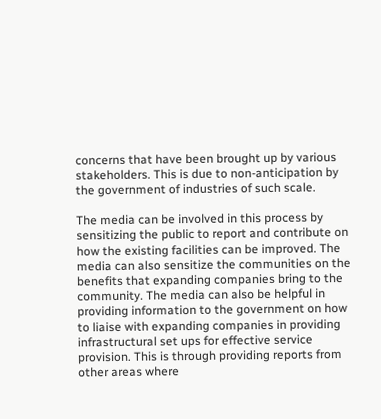concerns that have been brought up by various stakeholders. This is due to non-anticipation by the government of industries of such scale.

The media can be involved in this process by sensitizing the public to report and contribute on how the existing facilities can be improved. The media can also sensitize the communities on the benefits that expanding companies bring to the community. The media can also be helpful in providing information to the government on how to liaise with expanding companies in providing infrastructural set ups for effective service provision. This is through providing reports from other areas where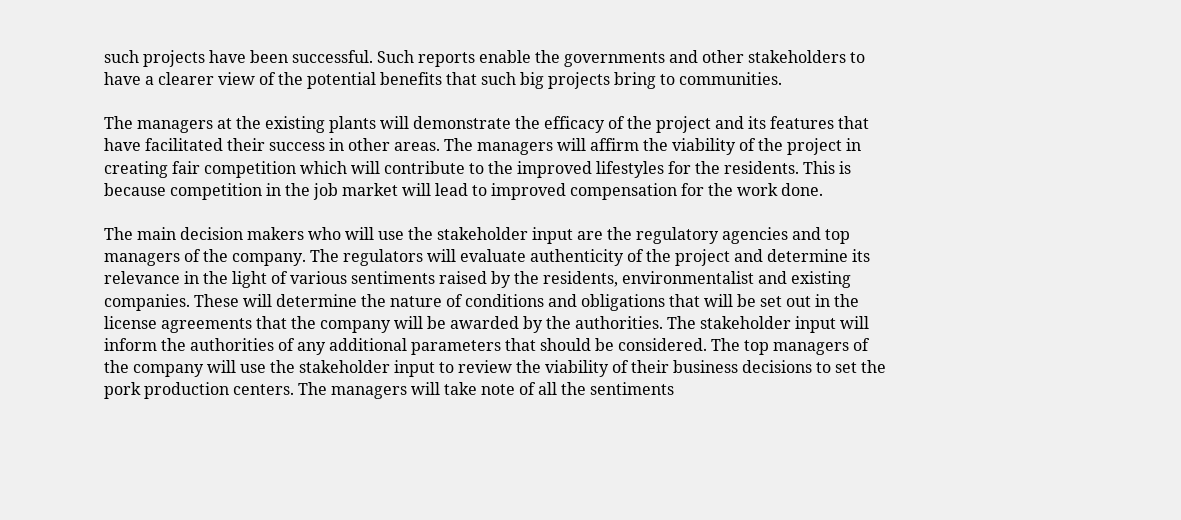such projects have been successful. Such reports enable the governments and other stakeholders to have a clearer view of the potential benefits that such big projects bring to communities.

The managers at the existing plants will demonstrate the efficacy of the project and its features that have facilitated their success in other areas. The managers will affirm the viability of the project in creating fair competition which will contribute to the improved lifestyles for the residents. This is because competition in the job market will lead to improved compensation for the work done.

The main decision makers who will use the stakeholder input are the regulatory agencies and top managers of the company. The regulators will evaluate authenticity of the project and determine its relevance in the light of various sentiments raised by the residents, environmentalist and existing companies. These will determine the nature of conditions and obligations that will be set out in the license agreements that the company will be awarded by the authorities. The stakeholder input will inform the authorities of any additional parameters that should be considered. The top managers of the company will use the stakeholder input to review the viability of their business decisions to set the pork production centers. The managers will take note of all the sentiments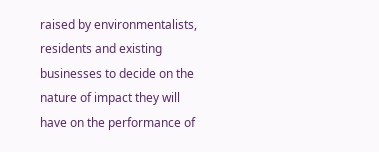raised by environmentalists, residents and existing businesses to decide on the nature of impact they will have on the performance of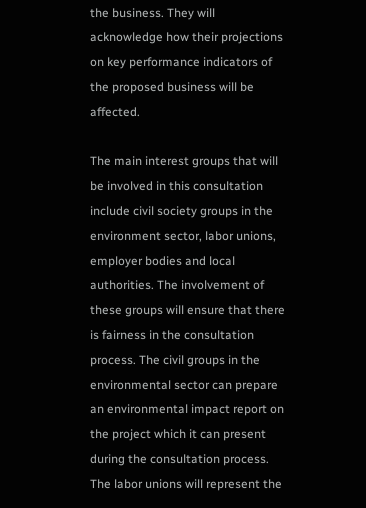the business. They will acknowledge how their projections on key performance indicators of the proposed business will be affected.

The main interest groups that will be involved in this consultation include civil society groups in the environment sector, labor unions, employer bodies and local authorities. The involvement of these groups will ensure that there is fairness in the consultation process. The civil groups in the environmental sector can prepare an environmental impact report on the project which it can present during the consultation process. The labor unions will represent the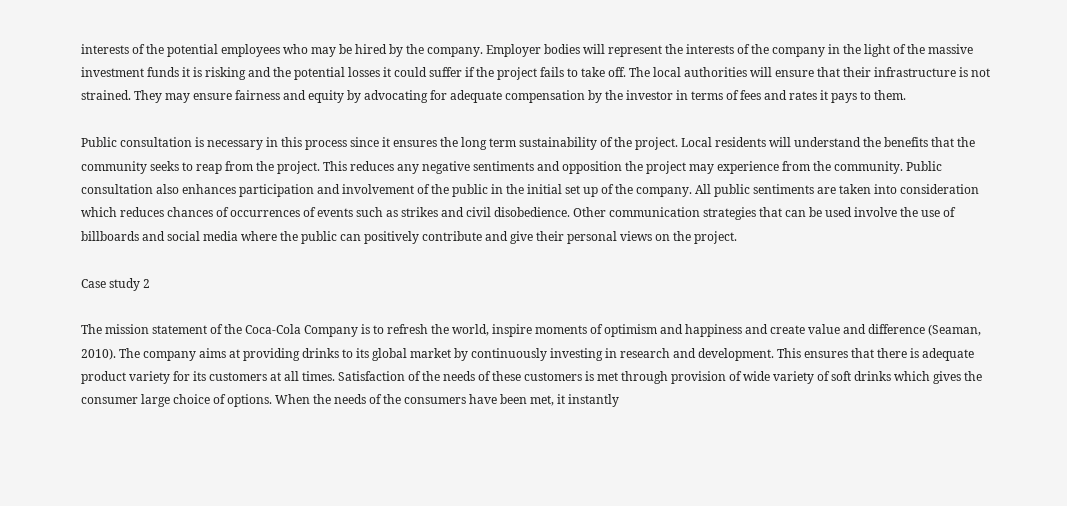interests of the potential employees who may be hired by the company. Employer bodies will represent the interests of the company in the light of the massive investment funds it is risking and the potential losses it could suffer if the project fails to take off. The local authorities will ensure that their infrastructure is not strained. They may ensure fairness and equity by advocating for adequate compensation by the investor in terms of fees and rates it pays to them.

Public consultation is necessary in this process since it ensures the long term sustainability of the project. Local residents will understand the benefits that the community seeks to reap from the project. This reduces any negative sentiments and opposition the project may experience from the community. Public consultation also enhances participation and involvement of the public in the initial set up of the company. All public sentiments are taken into consideration which reduces chances of occurrences of events such as strikes and civil disobedience. Other communication strategies that can be used involve the use of billboards and social media where the public can positively contribute and give their personal views on the project.

Case study 2

The mission statement of the Coca-Cola Company is to refresh the world, inspire moments of optimism and happiness and create value and difference (Seaman, 2010). The company aims at providing drinks to its global market by continuously investing in research and development. This ensures that there is adequate product variety for its customers at all times. Satisfaction of the needs of these customers is met through provision of wide variety of soft drinks which gives the consumer large choice of options. When the needs of the consumers have been met, it instantly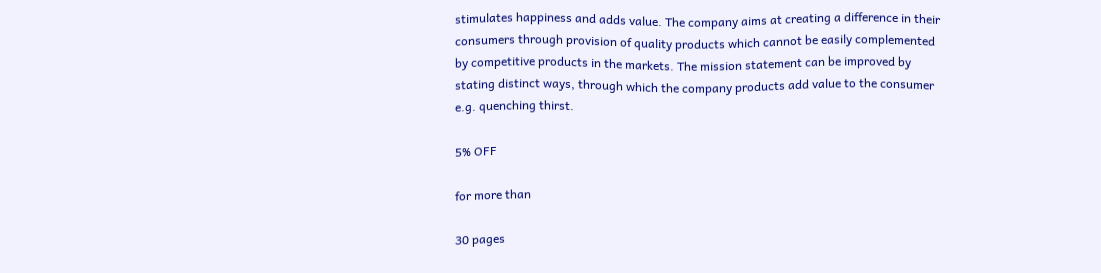stimulates happiness and adds value. The company aims at creating a difference in their consumers through provision of quality products which cannot be easily complemented by competitive products in the markets. The mission statement can be improved by stating distinct ways, through which the company products add value to the consumer e.g. quenching thirst.

5% OFF

for more than

30 pages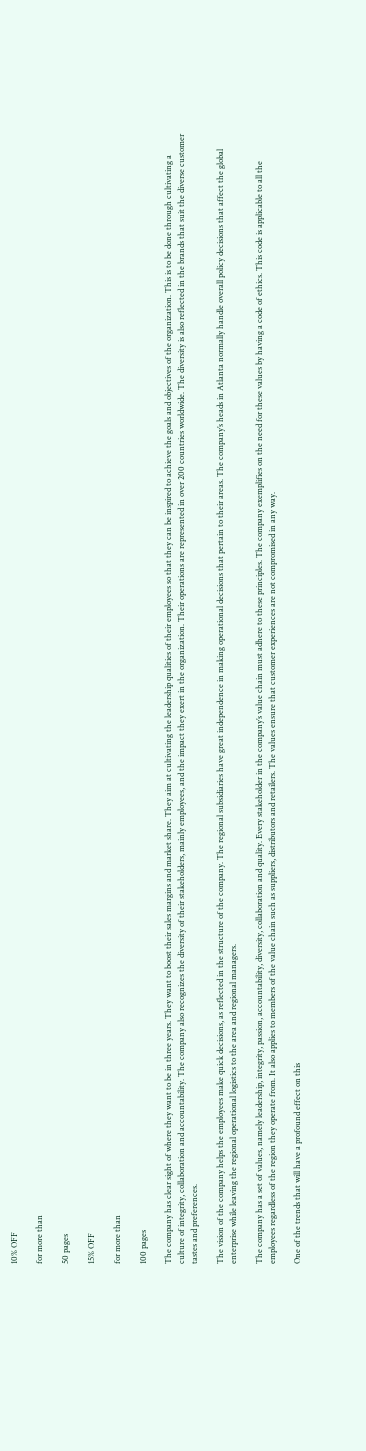10% OFF

for more than

50 pages

15% OFF

for more than

100 pages

The company has clear sight of where they want to be in three years. They want to boost their sales margins and market share. They aim at cultivating the leadership qualities of their employees so that they can be inspired to achieve the goals and objectives of the organization. This is to be done through cultivating a culture of integrity, collaboration and accountability. The company also recognizes the diversity of their stakeholders, mainly employees, and the impact they exert in the organization. Their operations are represented in over 200 countries worldwide. The diversity is also reflected in the brands that suit the diverse customer tastes and preferences.

The vision of the company helps the employees make quick decisions, as reflected in the structure of the company. The regional subsidiaries have great independence in making operational decisions that pertain to their areas. The company’s heads in Atlanta normally handle overall policy decisions that affect the global enterprise while leaving the regional operational logistics to the area and regional managers.

The company has a set of values, namely leadership, integrity, passion, accountability, diversity, collaboration and quality. Every stakeholder in the company’s value chain must adhere to these principles. The company exemplifies on the need for these values by having a code of ethics. This code is applicable to all the employees regardless of the region they operate from. It also applies to members of the value chain such as suppliers, distributors and retailers. The values ensure that customer experiences are not compromised in any way.

One of the trends that will have a profound effect on this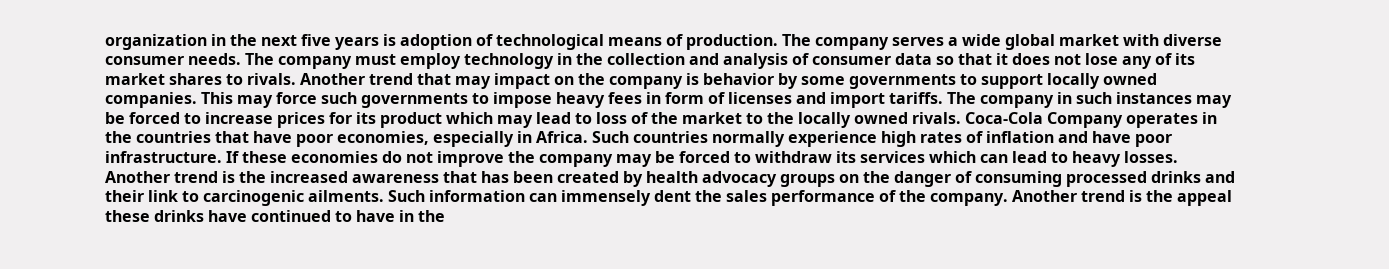organization in the next five years is adoption of technological means of production. The company serves a wide global market with diverse consumer needs. The company must employ technology in the collection and analysis of consumer data so that it does not lose any of its market shares to rivals. Another trend that may impact on the company is behavior by some governments to support locally owned companies. This may force such governments to impose heavy fees in form of licenses and import tariffs. The company in such instances may be forced to increase prices for its product which may lead to loss of the market to the locally owned rivals. Coca-Cola Company operates in the countries that have poor economies, especially in Africa. Such countries normally experience high rates of inflation and have poor infrastructure. If these economies do not improve the company may be forced to withdraw its services which can lead to heavy losses. Another trend is the increased awareness that has been created by health advocacy groups on the danger of consuming processed drinks and their link to carcinogenic ailments. Such information can immensely dent the sales performance of the company. Another trend is the appeal these drinks have continued to have in the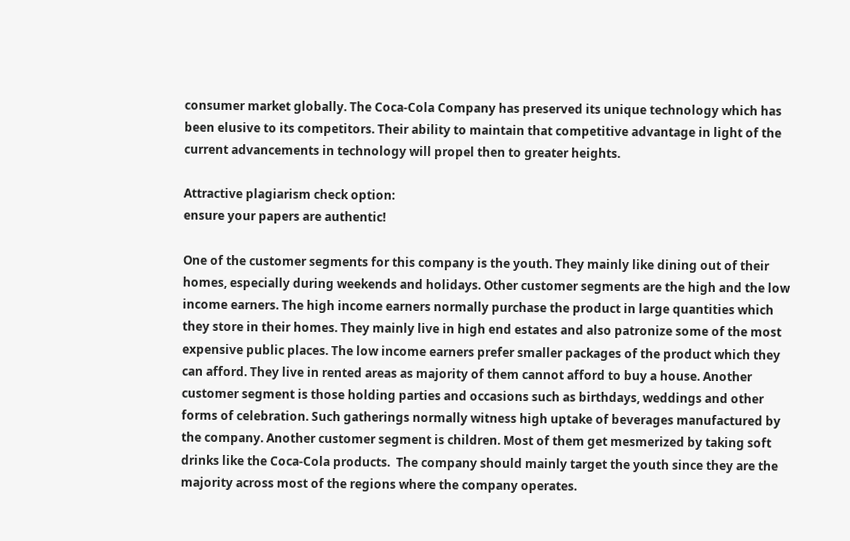consumer market globally. The Coca-Cola Company has preserved its unique technology which has been elusive to its competitors. Their ability to maintain that competitive advantage in light of the current advancements in technology will propel then to greater heights.

Attractive plagiarism check option:
ensure your papers are authentic!

One of the customer segments for this company is the youth. They mainly like dining out of their homes, especially during weekends and holidays. Other customer segments are the high and the low income earners. The high income earners normally purchase the product in large quantities which they store in their homes. They mainly live in high end estates and also patronize some of the most expensive public places. The low income earners prefer smaller packages of the product which they can afford. They live in rented areas as majority of them cannot afford to buy a house. Another customer segment is those holding parties and occasions such as birthdays, weddings and other forms of celebration. Such gatherings normally witness high uptake of beverages manufactured by the company. Another customer segment is children. Most of them get mesmerized by taking soft drinks like the Coca-Cola products.  The company should mainly target the youth since they are the majority across most of the regions where the company operates.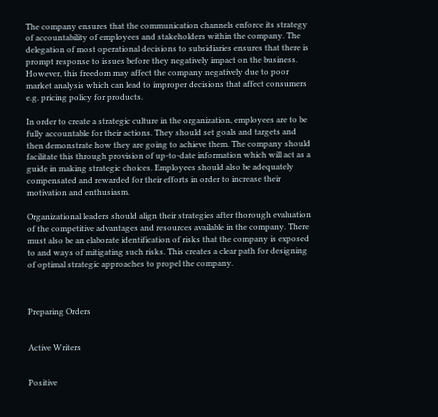The company ensures that the communication channels enforce its strategy of accountability of employees and stakeholders within the company. The delegation of most operational decisions to subsidiaries ensures that there is prompt response to issues before they negatively impact on the business. However, this freedom may affect the company negatively due to poor market analysis which can lead to improper decisions that affect consumers e.g. pricing policy for products.

In order to create a strategic culture in the organization, employees are to be fully accountable for their actions. They should set goals and targets and then demonstrate how they are going to achieve them. The company should facilitate this through provision of up-to-date information which will act as a guide in making strategic choices. Employees should also be adequately compensated and rewarded for their efforts in order to increase their motivation and enthusiasm.

Organizational leaders should align their strategies after thorough evaluation of the competitive advantages and resources available in the company. There must also be an elaborate identification of risks that the company is exposed to and ways of mitigating such risks. This creates a clear path for designing of optimal strategic approaches to propel the company.



Preparing Orders


Active Writers


Positive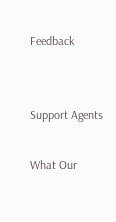Feedback


Support Agents

What Our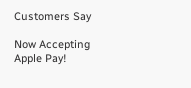Customers Say

Now Accepting Apple Pay!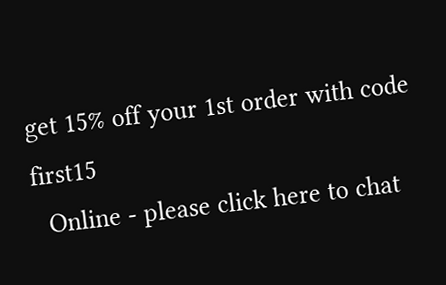get 15% off your 1st order with code first15
  Online - please click here to chat